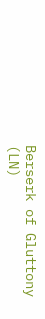Berserk of Gluttony (LN)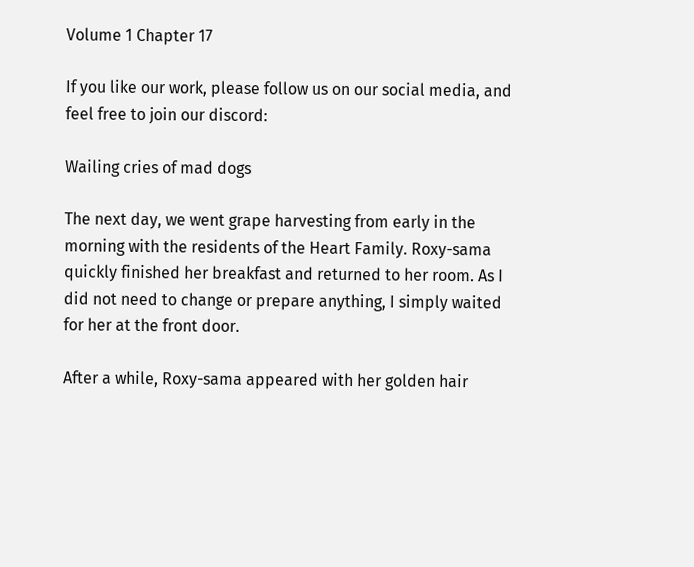Volume 1 Chapter 17

If you like our work, please follow us on our social media, and feel free to join our discord:

Wailing cries of mad dogs

The next day, we went grape harvesting from early in the morning with the residents of the Heart Family. Roxy-sama quickly finished her breakfast and returned to her room. As I did not need to change or prepare anything, I simply waited for her at the front door.

After a while, Roxy-sama appeared with her golden hair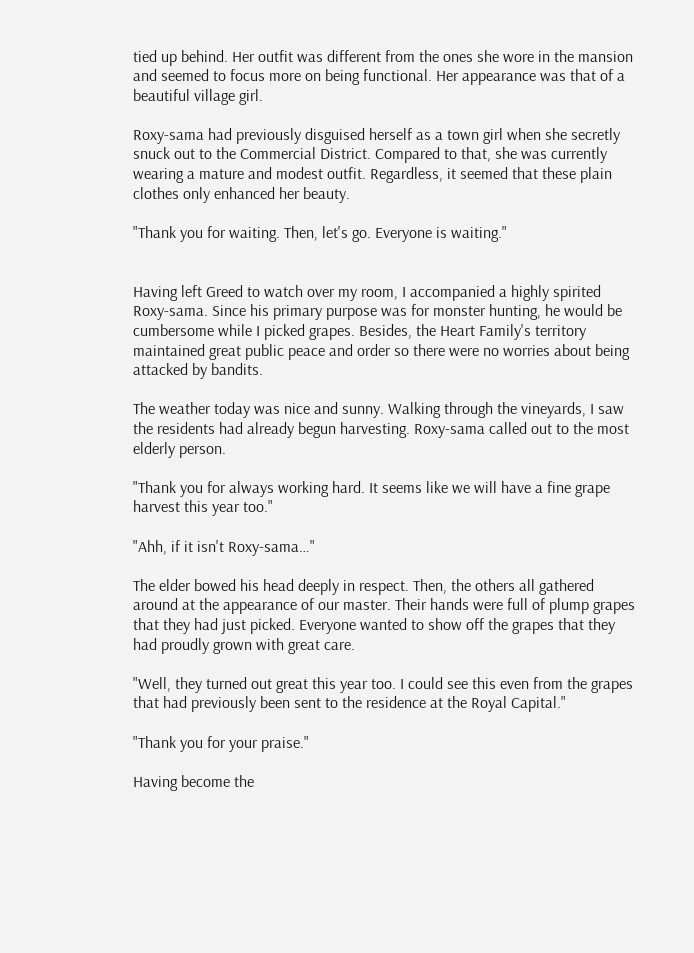tied up behind. Her outfit was different from the ones she wore in the mansion and seemed to focus more on being functional. Her appearance was that of a beautiful village girl.

Roxy-sama had previously disguised herself as a town girl when she secretly snuck out to the Commercial District. Compared to that, she was currently wearing a mature and modest outfit. Regardless, it seemed that these plain clothes only enhanced her beauty.

"Thank you for waiting. Then, let's go. Everyone is waiting."


Having left Greed to watch over my room, I accompanied a highly spirited Roxy-sama. Since his primary purpose was for monster hunting, he would be cumbersome while I picked grapes. Besides, the Heart Family's territory maintained great public peace and order so there were no worries about being attacked by bandits.

The weather today was nice and sunny. Walking through the vineyards, I saw the residents had already begun harvesting. Roxy-sama called out to the most elderly person.

"Thank you for always working hard. It seems like we will have a fine grape harvest this year too."

"Ahh, if it isn't Roxy-sama…"

The elder bowed his head deeply in respect. Then, the others all gathered around at the appearance of our master. Their hands were full of plump grapes that they had just picked. Everyone wanted to show off the grapes that they had proudly grown with great care.

"Well, they turned out great this year too. I could see this even from the grapes that had previously been sent to the residence at the Royal Capital."

"Thank you for your praise."

Having become the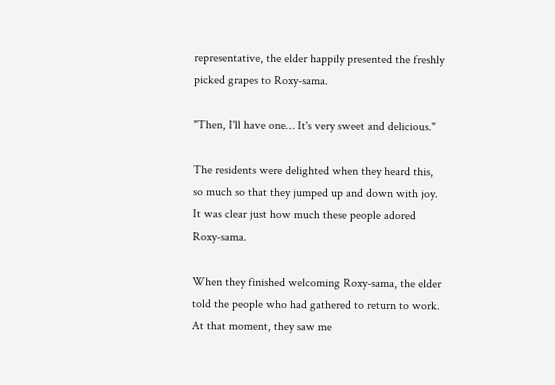representative, the elder happily presented the freshly picked grapes to Roxy-sama.

"Then, I'll have one… It's very sweet and delicious."

The residents were delighted when they heard this, so much so that they jumped up and down with joy. It was clear just how much these people adored Roxy-sama.

When they finished welcoming Roxy-sama, the elder told the people who had gathered to return to work. At that moment, they saw me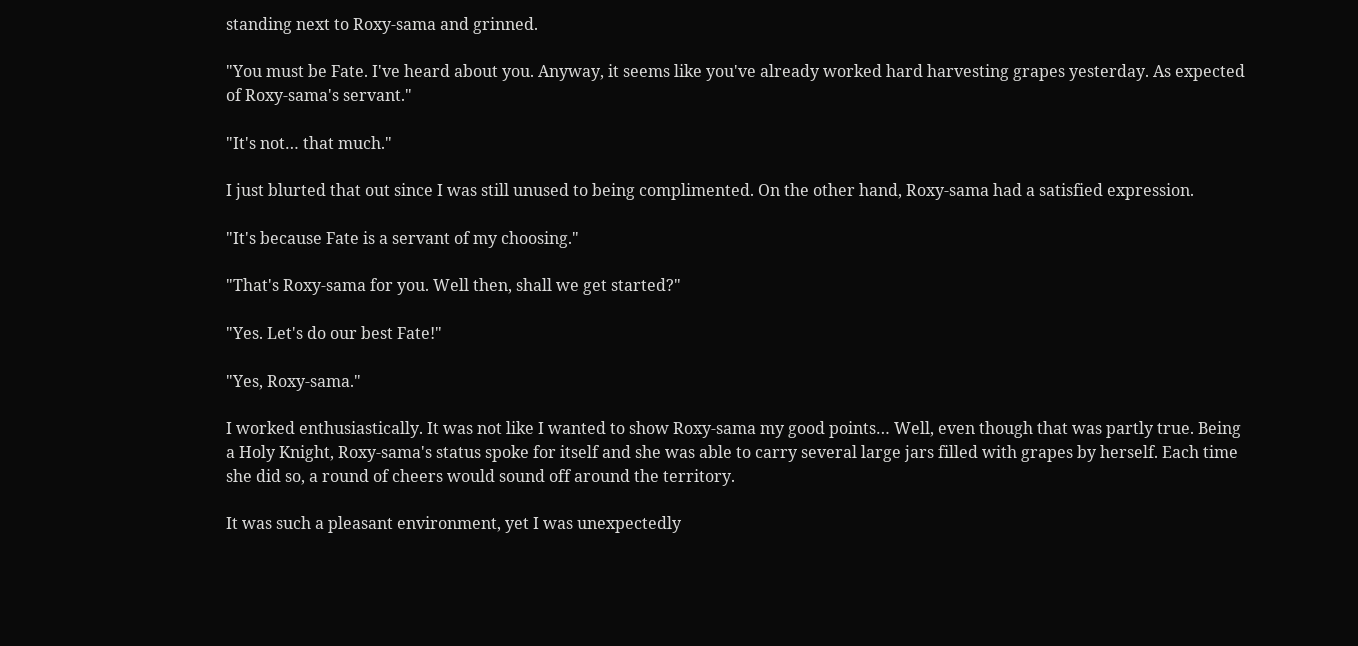standing next to Roxy-sama and grinned.

"You must be Fate. I've heard about you. Anyway, it seems like you've already worked hard harvesting grapes yesterday. As expected of Roxy-sama's servant."

"It's not… that much."

I just blurted that out since I was still unused to being complimented. On the other hand, Roxy-sama had a satisfied expression.

"It's because Fate is a servant of my choosing."

"That's Roxy-sama for you. Well then, shall we get started?"

"Yes. Let's do our best Fate!"

"Yes, Roxy-sama."

I worked enthusiastically. It was not like I wanted to show Roxy-sama my good points… Well, even though that was partly true. Being a Holy Knight, Roxy-sama's status spoke for itself and she was able to carry several large jars filled with grapes by herself. Each time she did so, a round of cheers would sound off around the territory.

It was such a pleasant environment, yet I was unexpectedly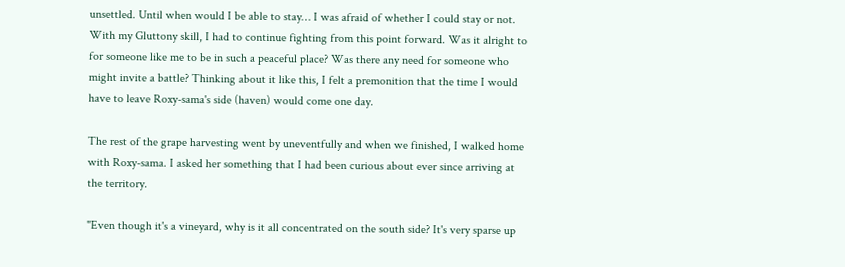unsettled. Until when would I be able to stay… I was afraid of whether I could stay or not. With my Gluttony skill, I had to continue fighting from this point forward. Was it alright to for someone like me to be in such a peaceful place? Was there any need for someone who might invite a battle? Thinking about it like this, I felt a premonition that the time I would have to leave Roxy-sama's side (haven) would come one day.

The rest of the grape harvesting went by uneventfully and when we finished, I walked home with Roxy-sama. I asked her something that I had been curious about ever since arriving at the territory.

"Even though it's a vineyard, why is it all concentrated on the south side? It's very sparse up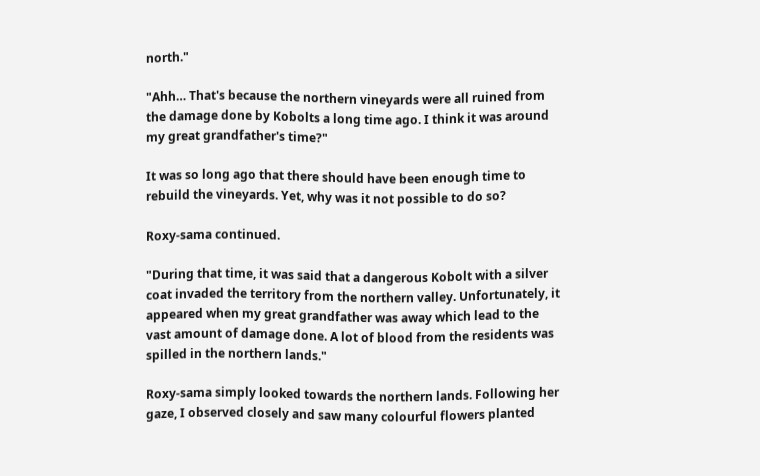north."

"Ahh… That's because the northern vineyards were all ruined from the damage done by Kobolts a long time ago. I think it was around my great grandfather's time?"

It was so long ago that there should have been enough time to rebuild the vineyards. Yet, why was it not possible to do so?

Roxy-sama continued.

"During that time, it was said that a dangerous Kobolt with a silver coat invaded the territory from the northern valley. Unfortunately, it appeared when my great grandfather was away which lead to the vast amount of damage done. A lot of blood from the residents was spilled in the northern lands."

Roxy-sama simply looked towards the northern lands. Following her gaze, I observed closely and saw many colourful flowers planted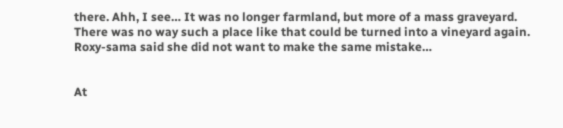there. Ahh, I see… It was no longer farmland, but more of a mass graveyard. There was no way such a place like that could be turned into a vineyard again. Roxy-sama said she did not want to make the same mistake…


At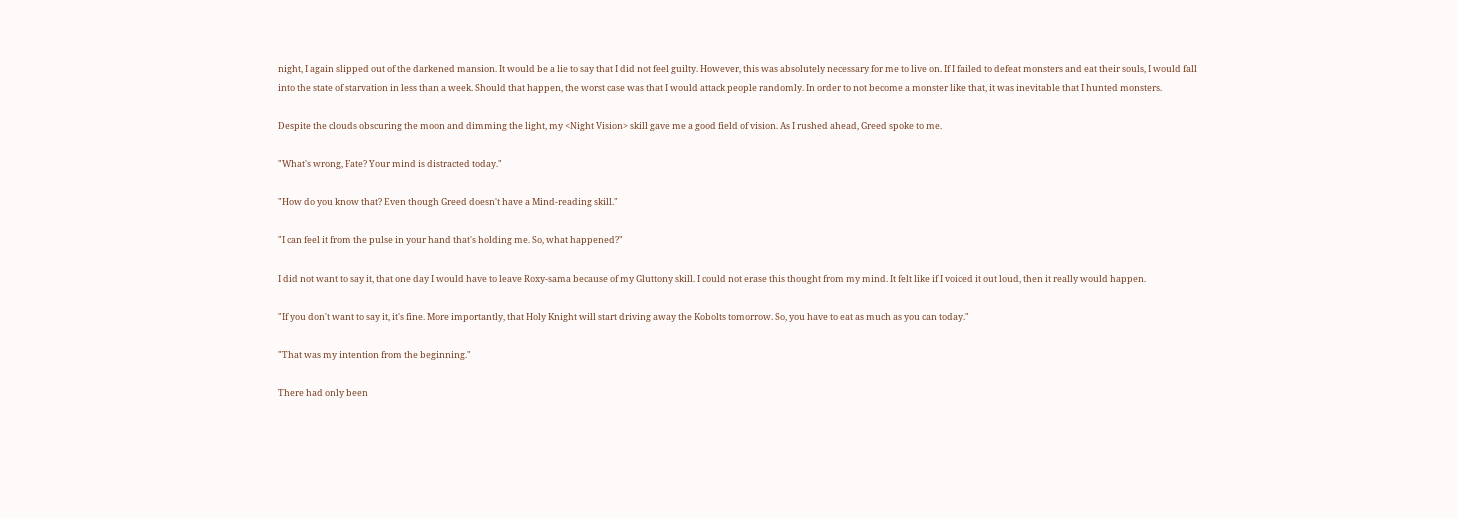night, I again slipped out of the darkened mansion. It would be a lie to say that I did not feel guilty. However, this was absolutely necessary for me to live on. If I failed to defeat monsters and eat their souls, I would fall into the state of starvation in less than a week. Should that happen, the worst case was that I would attack people randomly. In order to not become a monster like that, it was inevitable that I hunted monsters.

Despite the clouds obscuring the moon and dimming the light, my <Night Vision> skill gave me a good field of vision. As I rushed ahead, Greed spoke to me.

"What's wrong, Fate? Your mind is distracted today."

"How do you know that? Even though Greed doesn't have a Mind-reading skill."

"I can feel it from the pulse in your hand that's holding me. So, what happened?"

I did not want to say it, that one day I would have to leave Roxy-sama because of my Gluttony skill. I could not erase this thought from my mind. It felt like if I voiced it out loud, then it really would happen.

"If you don't want to say it, it's fine. More importantly, that Holy Knight will start driving away the Kobolts tomorrow. So, you have to eat as much as you can today."

"That was my intention from the beginning."

There had only been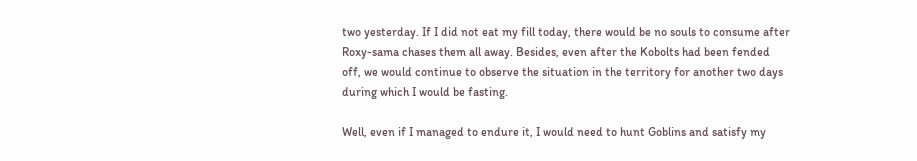two yesterday. If I did not eat my fill today, there would be no souls to consume after Roxy-sama chases them all away. Besides, even after the Kobolts had been fended off, we would continue to observe the situation in the territory for another two days during which I would be fasting.

Well, even if I managed to endure it, I would need to hunt Goblins and satisfy my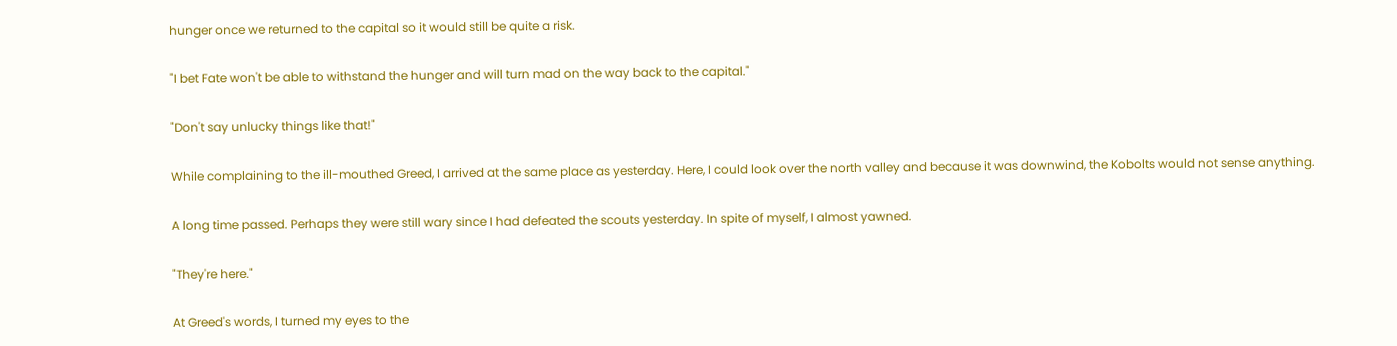hunger once we returned to the capital so it would still be quite a risk.

"I bet Fate won't be able to withstand the hunger and will turn mad on the way back to the capital."

"Don't say unlucky things like that!"

While complaining to the ill-mouthed Greed, I arrived at the same place as yesterday. Here, I could look over the north valley and because it was downwind, the Kobolts would not sense anything.

A long time passed. Perhaps they were still wary since I had defeated the scouts yesterday. In spite of myself, I almost yawned.

"They're here."

At Greed's words, I turned my eyes to the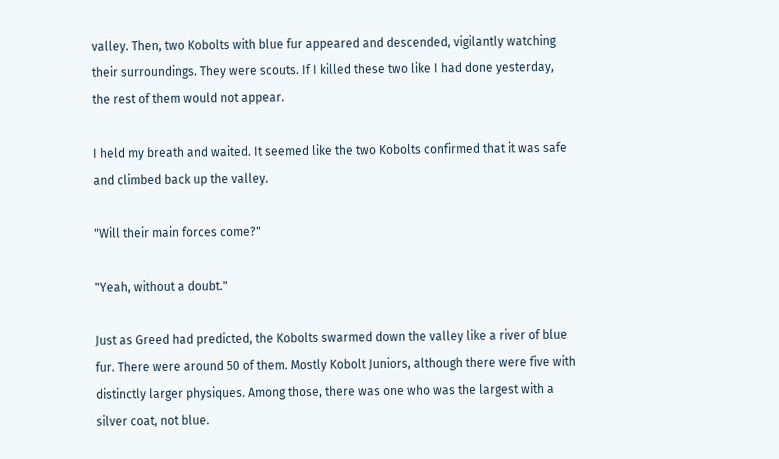valley. Then, two Kobolts with blue fur appeared and descended, vigilantly watching their surroundings. They were scouts. If I killed these two like I had done yesterday, the rest of them would not appear.

I held my breath and waited. It seemed like the two Kobolts confirmed that it was safe and climbed back up the valley.

"Will their main forces come?"

"Yeah, without a doubt."

Just as Greed had predicted, the Kobolts swarmed down the valley like a river of blue fur. There were around 50 of them. Mostly Kobolt Juniors, although there were five with distinctly larger physiques. Among those, there was one who was the largest with a silver coat, not blue.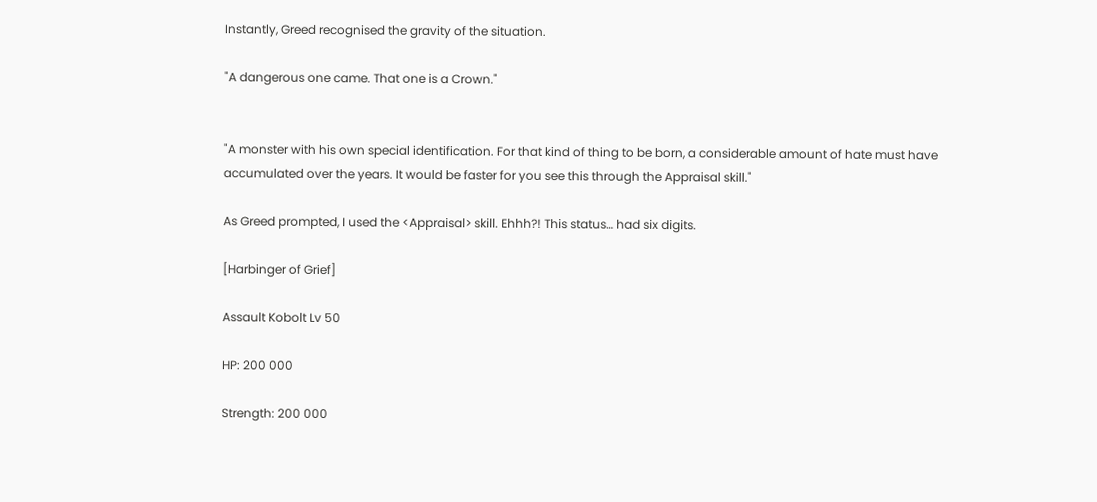Instantly, Greed recognised the gravity of the situation.

"A dangerous one came. That one is a Crown."


"A monster with his own special identification. For that kind of thing to be born, a considerable amount of hate must have accumulated over the years. It would be faster for you see this through the Appraisal skill."

As Greed prompted, I used the <Appraisal> skill. Ehhh?! This status… had six digits.

[Harbinger of Grief]

Assault Kobolt Lv 50

HP: 200 000

Strength: 200 000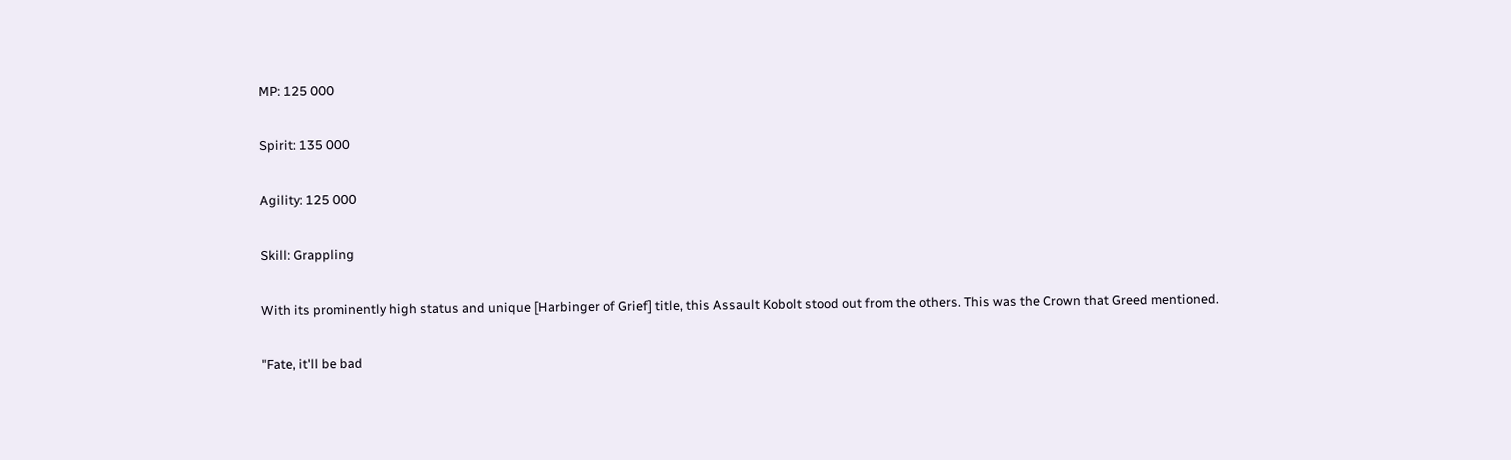MP: 125 000

Spirit: 135 000

Agility: 125 000

Skill: Grappling

With its prominently high status and unique [Harbinger of Grief] title, this Assault Kobolt stood out from the others. This was the Crown that Greed mentioned.

"Fate, it'll be bad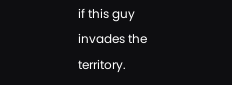if this guy invades the territory.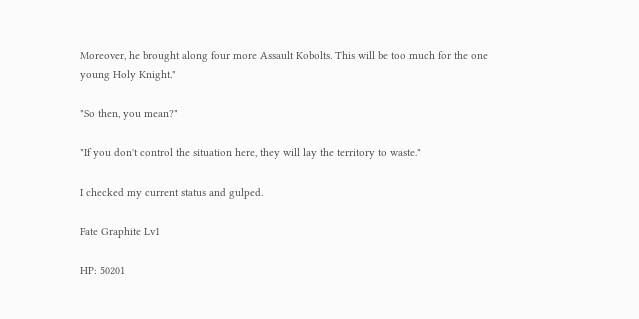Moreover, he brought along four more Assault Kobolts. This will be too much for the one young Holy Knight."

"So then, you mean?"

"If you don't control the situation here, they will lay the territory to waste."

I checked my current status and gulped.

Fate Graphite Lv1

HP: 50201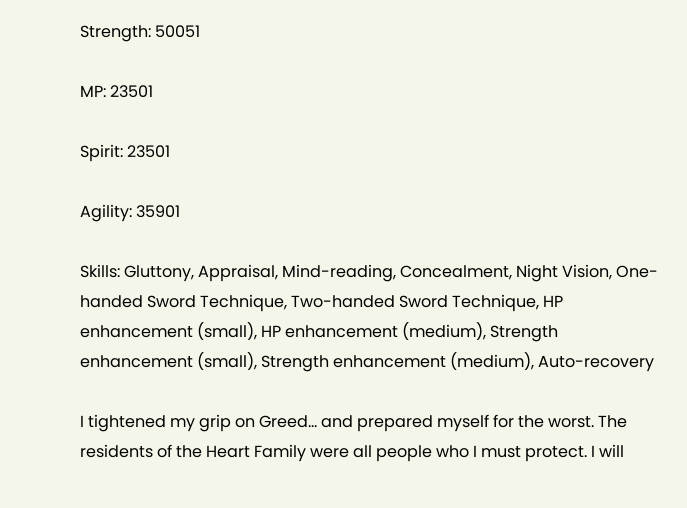Strength: 50051

MP: 23501

Spirit: 23501

Agility: 35901

Skills: Gluttony, Appraisal, Mind-reading, Concealment, Night Vision, One-handed Sword Technique, Two-handed Sword Technique, HP enhancement (small), HP enhancement (medium), Strength enhancement (small), Strength enhancement (medium), Auto-recovery

I tightened my grip on Greed… and prepared myself for the worst. The residents of the Heart Family were all people who I must protect. I will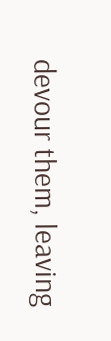devour them, leaving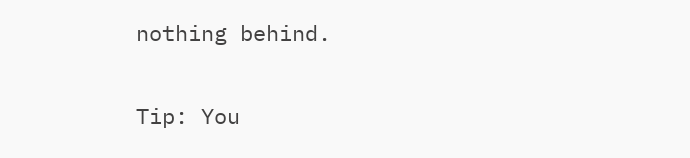nothing behind.

Tip: You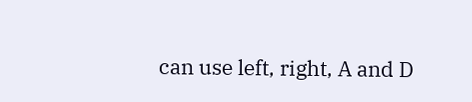can use left, right, A and D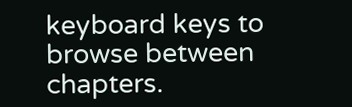keyboard keys to browse between chapters.